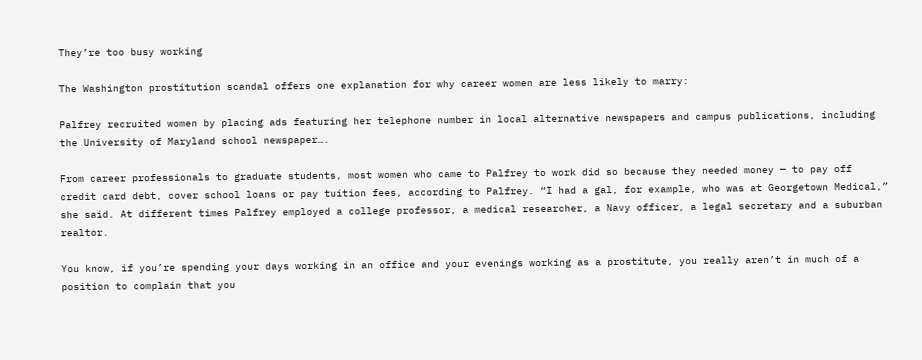They’re too busy working

The Washington prostitution scandal offers one explanation for why career women are less likely to marry:

Palfrey recruited women by placing ads featuring her telephone number in local alternative newspapers and campus publications, including the University of Maryland school newspaper….

From career professionals to graduate students, most women who came to Palfrey to work did so because they needed money — to pay off credit card debt, cover school loans or pay tuition fees, according to Palfrey. “I had a gal, for example, who was at Georgetown Medical,” she said. At different times Palfrey employed a college professor, a medical researcher, a Navy officer, a legal secretary and a suburban realtor.

You know, if you’re spending your days working in an office and your evenings working as a prostitute, you really aren’t in much of a position to complain that you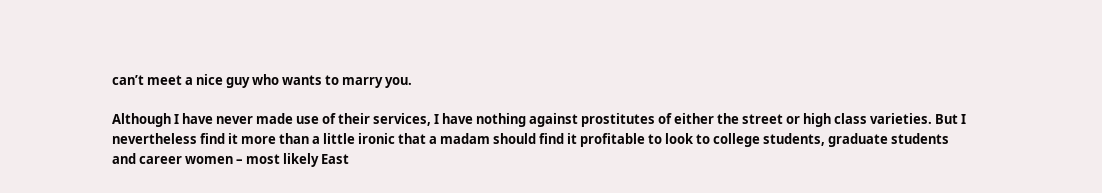can’t meet a nice guy who wants to marry you.

Although I have never made use of their services, I have nothing against prostitutes of either the street or high class varieties. But I nevertheless find it more than a little ironic that a madam should find it profitable to look to college students, graduate students and career women – most likely East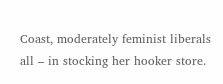Coast, moderately feminist liberals all – in stocking her hooker store.